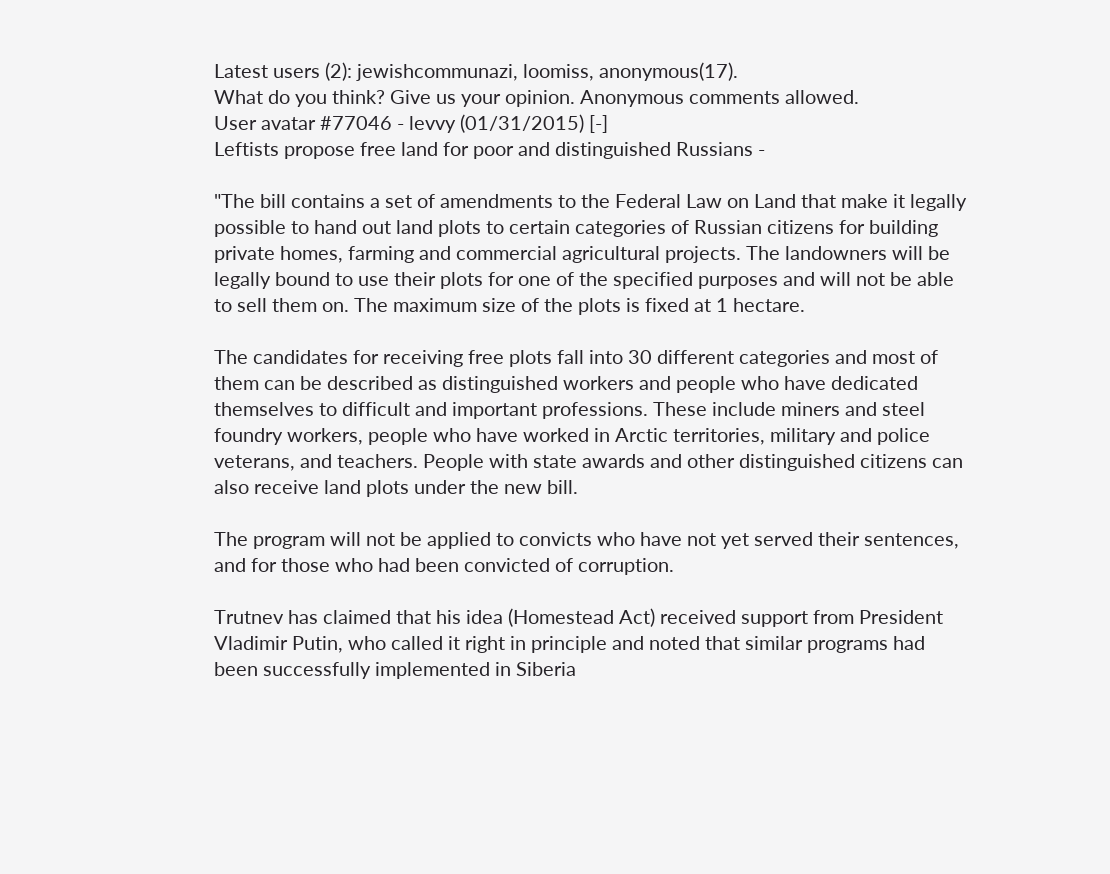Latest users (2): jewishcommunazi, loomiss, anonymous(17).
What do you think? Give us your opinion. Anonymous comments allowed.
User avatar #77046 - levvy (01/31/2015) [-]
Leftists propose free land for poor and distinguished Russians -

"The bill contains a set of amendments to the Federal Law on Land that make it legally possible to hand out land plots to certain categories of Russian citizens for building private homes, farming and commercial agricultural projects. The landowners will be legally bound to use their plots for one of the specified purposes and will not be able to sell them on. The maximum size of the plots is fixed at 1 hectare.

The candidates for receiving free plots fall into 30 different categories and most of them can be described as distinguished workers and people who have dedicated themselves to difficult and important professions. These include miners and steel foundry workers, people who have worked in Arctic territories, military and police veterans, and teachers. People with state awards and other distinguished citizens can also receive land plots under the new bill.

The program will not be applied to convicts who have not yet served their sentences, and for those who had been convicted of corruption.

Trutnev has claimed that his idea (Homestead Act) received support from President Vladimir Putin, who called it right in principle and noted that similar programs had been successfully implemented in Siberia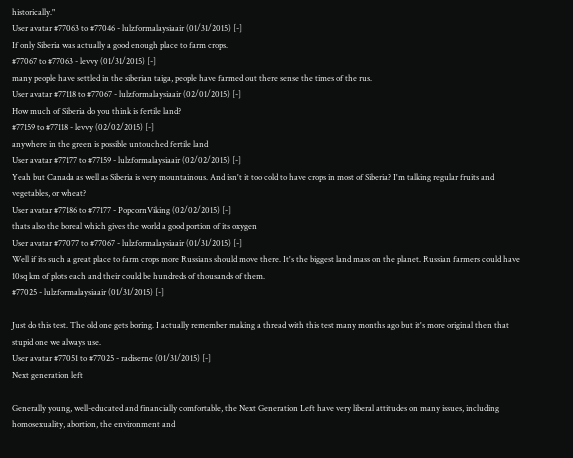historically."
User avatar #77063 to #77046 - lulzformalaysiaair (01/31/2015) [-]
If only Siberia was actually a good enough place to farm crops.
#77067 to #77063 - levvy (01/31/2015) [-]
many people have settled in the siberian taiga, people have farmed out there sense the times of the rus.
User avatar #77118 to #77067 - lulzformalaysiaair (02/01/2015) [-]
How much of Siberia do you think is fertile land?
#77159 to #77118 - levvy (02/02/2015) [-]
anywhere in the green is possible untouched fertile land
User avatar #77177 to #77159 - lulzformalaysiaair (02/02/2015) [-]
Yeah but Canada as well as Siberia is very mountainous. And isn't it too cold to have crops in most of Siberia? I'm talking regular fruits and vegetables, or wheat?
User avatar #77186 to #77177 - PopcornViking (02/02/2015) [-]
thats also the boreal which gives the world a good portion of its oxygen
User avatar #77077 to #77067 - lulzformalaysiaair (01/31/2015) [-]
Well if its such a great place to farm crops more Russians should move there. It's the biggest land mass on the planet. Russian farmers could have 10sq km of plots each and their could be hundreds of thousands of them.
#77025 - lulzformalaysiaair (01/31/2015) [-]

Just do this test. The old one gets boring. I actually remember making a thread with this test many months ago but it's more original then that stupid one we always use.
User avatar #77051 to #77025 - radiserne (01/31/2015) [-]
Next generation left

Generally young, well-educated and financially comfortable, the Next Generation Left have very liberal attitudes on many issues, including homosexuality, abortion, the environment and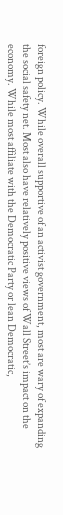foreign policy. While overall supportive of an activist government, most are wary of expanding the social safety net. Most also have relatively positive views of Wall Street’s impact on the economy. While most affiliate with the Democratic Party or lean Democratic,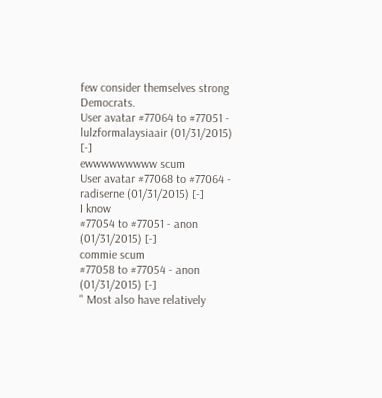few consider themselves strong Democrats.
User avatar #77064 to #77051 - lulzformalaysiaair (01/31/2015) [-]
ewwwwwwwww scum
User avatar #77068 to #77064 - radiserne (01/31/2015) [-]
I know
#77054 to #77051 - anon (01/31/2015) [-]
commie scum
#77058 to #77054 - anon (01/31/2015) [-]
" Most also have relatively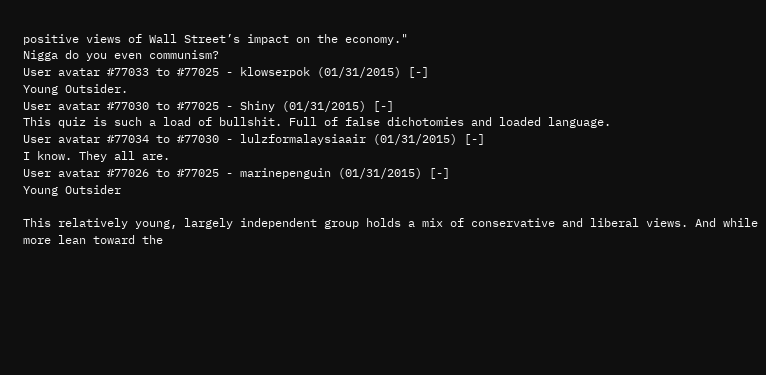positive views of Wall Street’s impact on the economy."
Nigga do you even communism?
User avatar #77033 to #77025 - klowserpok (01/31/2015) [-]
Young Outsider.
User avatar #77030 to #77025 - Shiny (01/31/2015) [-]
This quiz is such a load of bullshit. Full of false dichotomies and loaded language.
User avatar #77034 to #77030 - lulzformalaysiaair (01/31/2015) [-]
I know. They all are.
User avatar #77026 to #77025 - marinepenguin (01/31/2015) [-]
Young Outsider

This relatively young, largely independent group holds a mix of conservative and liberal views. And while more lean toward the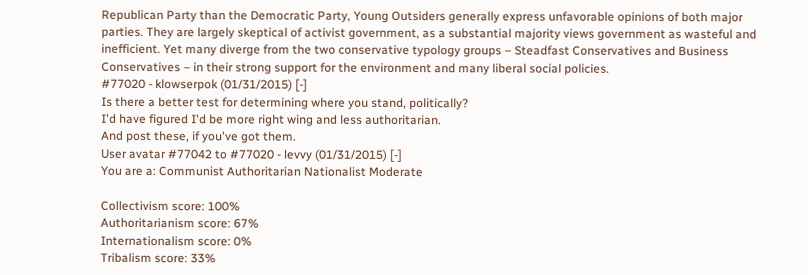Republican Party than the Democratic Party, Young Outsiders generally express unfavorable opinions of both major parties. They are largely skeptical of activist government, as a substantial majority views government as wasteful and inefficient. Yet many diverge from the two conservative typology groups – Steadfast Conservatives and Business Conservatives – in their strong support for the environment and many liberal social policies.
#77020 - klowserpok (01/31/2015) [-]
Is there a better test for determining where you stand, politically?
I'd have figured I'd be more right wing and less authoritarian.
And post these, if you've got them.
User avatar #77042 to #77020 - levvy (01/31/2015) [-]
You are a: Communist Authoritarian Nationalist Moderate

Collectivism score: 100%
Authoritarianism score: 67%
Internationalism score: 0%
Tribalism score: 33%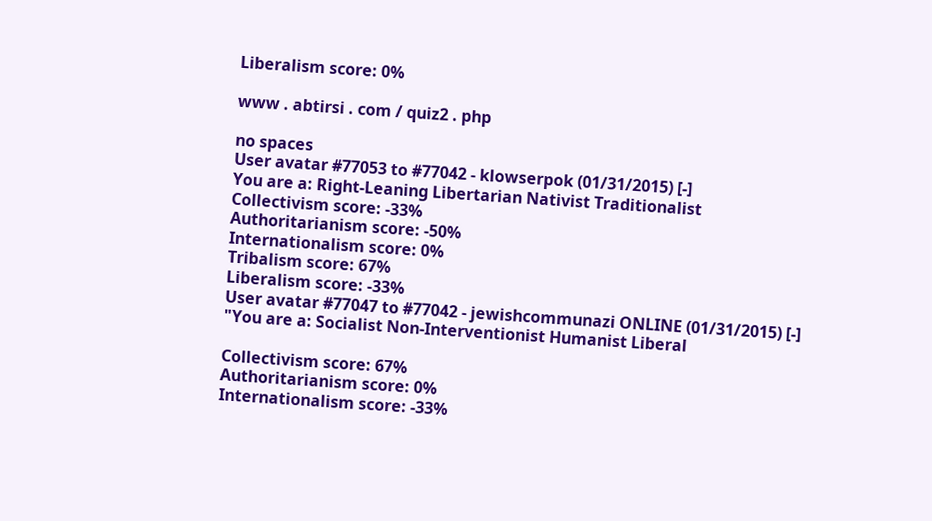Liberalism score: 0%

www . abtirsi . com / quiz2 . php

no spaces
User avatar #77053 to #77042 - klowserpok (01/31/2015) [-]
You are a: Right-Leaning Libertarian Nativist Traditionalist
Collectivism score: -33%
Authoritarianism score: -50%
Internationalism score: 0%
Tribalism score: 67%
Liberalism score: -33%
User avatar #77047 to #77042 - jewishcommunazi ONLINE (01/31/2015) [-]
"You are a: Socialist Non-Interventionist Humanist Liberal

Collectivism score: 67%
Authoritarianism score: 0%
Internationalism score: -33%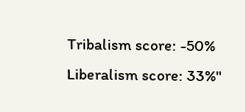Tribalism score: -50%
Liberalism score: 33%"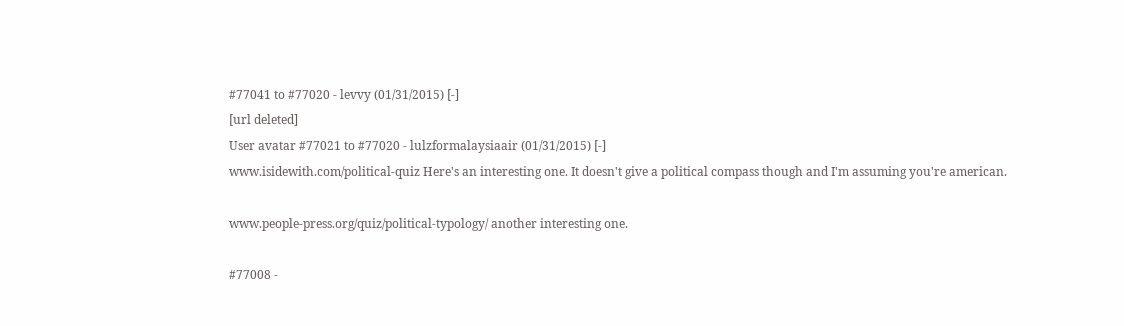#77041 to #77020 - levvy (01/31/2015) [-]
[url deleted]
User avatar #77021 to #77020 - lulzformalaysiaair (01/31/2015) [-]
www.isidewith.com/political-quiz Here's an interesting one. It doesn't give a political compass though and I'm assuming you're american.

www.people-press.org/quiz/political-typology/ another interesting one.

#77008 -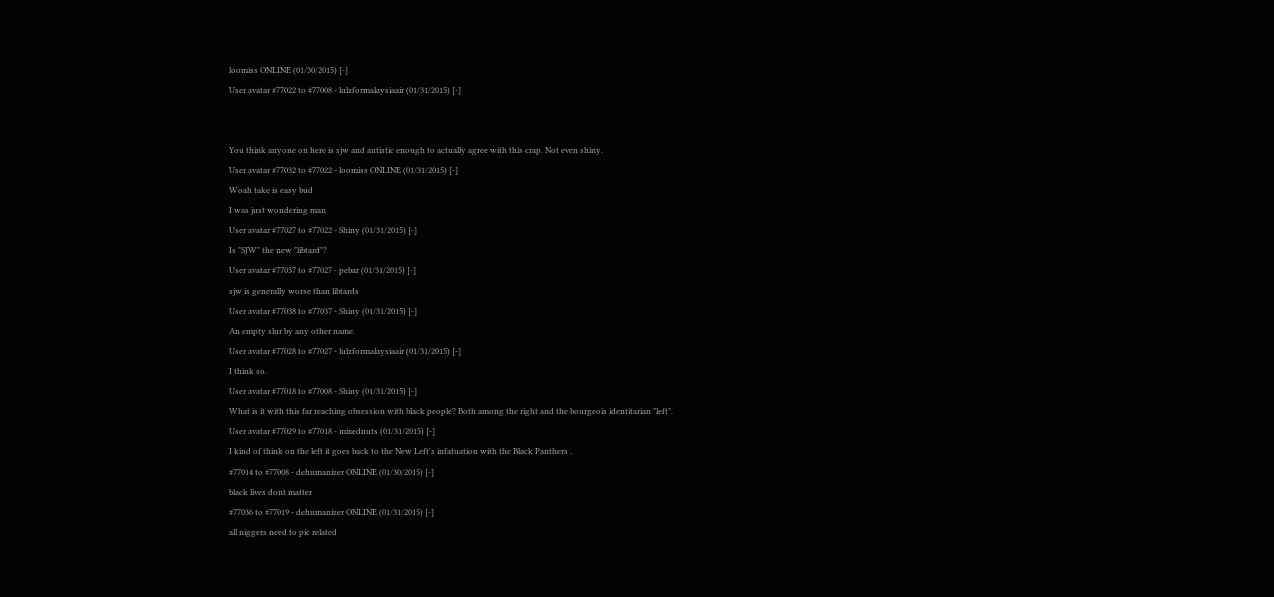loomiss ONLINE (01/30/2015) [-]
User avatar #77022 to #77008 - lulzformalaysiaair (01/31/2015) [-]


You think anyone on here is sjw and autistic enough to actually agree with this crap. Not even shiny.
User avatar #77032 to #77022 - loomiss ONLINE (01/31/2015) [-]
Woah take is easy bud
I was just wondering man
User avatar #77027 to #77022 - Shiny (01/31/2015) [-]
Is "SJW" the new "libtard"?
User avatar #77037 to #77027 - pebar (01/31/2015) [-]
sjw is generally worse than libtards
User avatar #77038 to #77037 - Shiny (01/31/2015) [-]
An empty slur by any other name.
User avatar #77028 to #77027 - lulzformalaysiaair (01/31/2015) [-]
I think so.
User avatar #77018 to #77008 - Shiny (01/31/2015) [-]
What is it with this far reaching obsession with black people? Both among the right and the bourgeois identitarian "left".
User avatar #77029 to #77018 - mixednuts (01/31/2015) [-]
I kind of think on the left it goes back to the New Left's infatuation with the Black Panthers .
#77014 to #77008 - dehumanizer ONLINE (01/30/2015) [-]
black lives dont matter
#77036 to #77019 - dehumanizer ONLINE (01/31/2015) [-]
all niggers need to pic related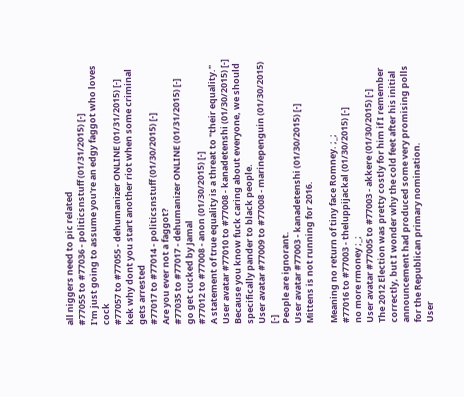all niggers need to pic related
#77055 to #77036 - politicsnstuff (01/31/2015) [-]
I'm just going to assume you're an edgy faggot who loves cock
#77057 to #77055 - dehumanizer ONLINE (01/31/2015) [-]
kek why dont you start another riot when some criminal gets arrested
#77017 to #77014 - politicsnstuff (01/30/2015) [-]
Are you ever not a faggot?
#77035 to #77017 - dehumanizer ONLINE (01/31/2015) [-]
go get cucked by Jamal
#77012 to #77008 - anon (01/30/2015) [-]
A statement of true equality is a threat to "their equality."
User avatar #77010 to #77008 - kanadetenshi (01/30/2015) [-]
Because you know fuck caring about everyone, we should specifically pander to black people.
User avatar #77009 to #77008 - marinepenguin (01/30/2015) [-]
People are ignorant.
User avatar #77003 - kanadetenshi (01/30/2015) [-]
Mittens is not running for 2016.

Meaning no return of tiny face Romney. ;_;
#77016 to #77003 - theluppijackal (01/30/2015) [-]
no more rmoney ;_;
User avatar #77005 to #77003 - akkere (01/30/2015) [-]
The 2012 Election was pretty costly for him if I remember correctly, but I wonder why the cold feet after his initial announcement had produced some very promising polls for the Republican primary nomination.
User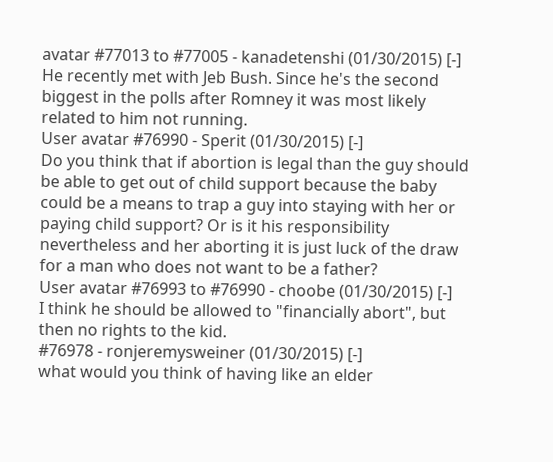avatar #77013 to #77005 - kanadetenshi (01/30/2015) [-]
He recently met with Jeb Bush. Since he's the second biggest in the polls after Romney it was most likely related to him not running.
User avatar #76990 - Sperit (01/30/2015) [-]
Do you think that if abortion is legal than the guy should be able to get out of child support because the baby could be a means to trap a guy into staying with her or paying child support? Or is it his responsibility nevertheless and her aborting it is just luck of the draw for a man who does not want to be a father?
User avatar #76993 to #76990 - choobe (01/30/2015) [-]
I think he should be allowed to "financially abort", but then no rights to the kid.
#76978 - ronjeremysweiner (01/30/2015) [-]
what would you think of having like an elder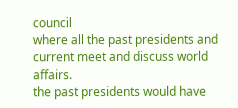council
where all the past presidents and current meet and discuss world affairs.
the past presidents would have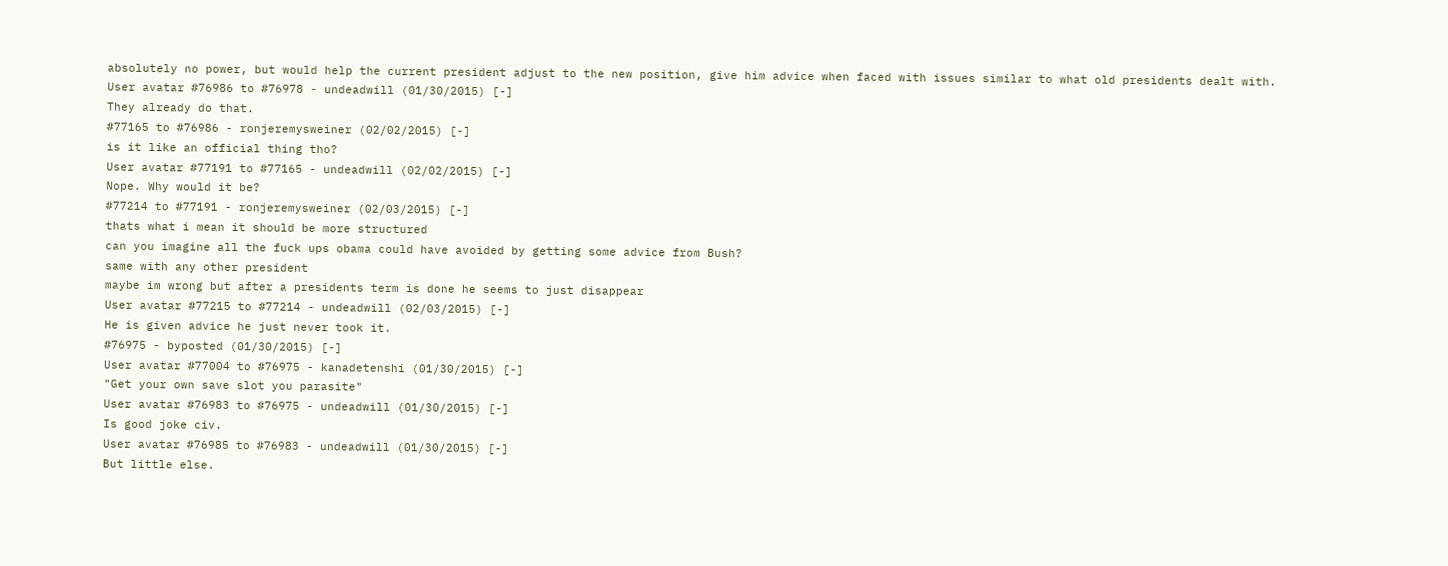absolutely no power, but would help the current president adjust to the new position, give him advice when faced with issues similar to what old presidents dealt with.
User avatar #76986 to #76978 - undeadwill (01/30/2015) [-]
They already do that.
#77165 to #76986 - ronjeremysweiner (02/02/2015) [-]
is it like an official thing tho?
User avatar #77191 to #77165 - undeadwill (02/02/2015) [-]
Nope. Why would it be?
#77214 to #77191 - ronjeremysweiner (02/03/2015) [-]
thats what i mean it should be more structured
can you imagine all the fuck ups obama could have avoided by getting some advice from Bush?
same with any other president
maybe im wrong but after a presidents term is done he seems to just disappear
User avatar #77215 to #77214 - undeadwill (02/03/2015) [-]
He is given advice he just never took it.
#76975 - byposted (01/30/2015) [-]
User avatar #77004 to #76975 - kanadetenshi (01/30/2015) [-]
"Get your own save slot you parasite"
User avatar #76983 to #76975 - undeadwill (01/30/2015) [-]
Is good joke civ.
User avatar #76985 to #76983 - undeadwill (01/30/2015) [-]
But little else.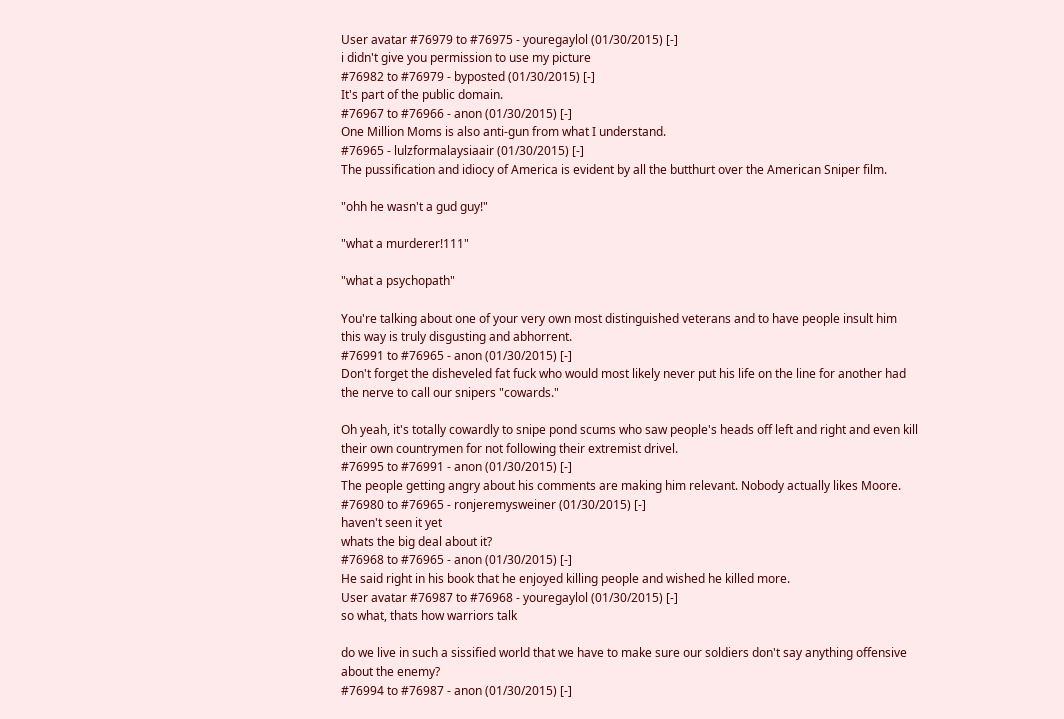User avatar #76979 to #76975 - youregaylol (01/30/2015) [-]
i didn't give you permission to use my picture
#76982 to #76979 - byposted (01/30/2015) [-]
It's part of the public domain.
#76967 to #76966 - anon (01/30/2015) [-]
One Million Moms is also anti-gun from what I understand.
#76965 - lulzformalaysiaair (01/30/2015) [-]
The pussification and idiocy of America is evident by all the butthurt over the American Sniper film.

"ohh he wasn't a gud guy!"

"what a murderer!111"

"what a psychopath"

You're talking about one of your very own most distinguished veterans and to have people insult him this way is truly disgusting and abhorrent.
#76991 to #76965 - anon (01/30/2015) [-]
Don't forget the disheveled fat fuck who would most likely never put his life on the line for another had the nerve to call our snipers "cowards."

Oh yeah, it's totally cowardly to snipe pond scums who saw people's heads off left and right and even kill their own countrymen for not following their extremist drivel.
#76995 to #76991 - anon (01/30/2015) [-]
The people getting angry about his comments are making him relevant. Nobody actually likes Moore.
#76980 to #76965 - ronjeremysweiner (01/30/2015) [-]
haven't seen it yet
whats the big deal about it?
#76968 to #76965 - anon (01/30/2015) [-]
He said right in his book that he enjoyed killing people and wished he killed more.
User avatar #76987 to #76968 - youregaylol (01/30/2015) [-]
so what, thats how warriors talk

do we live in such a sissified world that we have to make sure our soldiers don't say anything offensive about the enemy?
#76994 to #76987 - anon (01/30/2015) [-]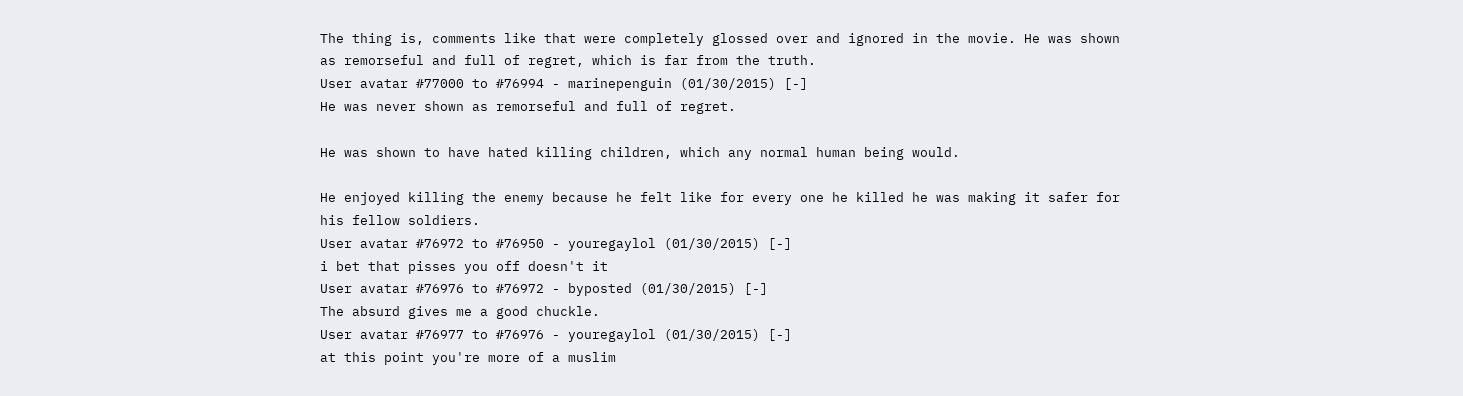The thing is, comments like that were completely glossed over and ignored in the movie. He was shown as remorseful and full of regret, which is far from the truth.
User avatar #77000 to #76994 - marinepenguin (01/30/2015) [-]
He was never shown as remorseful and full of regret.

He was shown to have hated killing children, which any normal human being would.

He enjoyed killing the enemy because he felt like for every one he killed he was making it safer for his fellow soldiers.
User avatar #76972 to #76950 - youregaylol (01/30/2015) [-]
i bet that pisses you off doesn't it
User avatar #76976 to #76972 - byposted (01/30/2015) [-]
The absurd gives me a good chuckle.
User avatar #76977 to #76976 - youregaylol (01/30/2015) [-]
at this point you're more of a muslim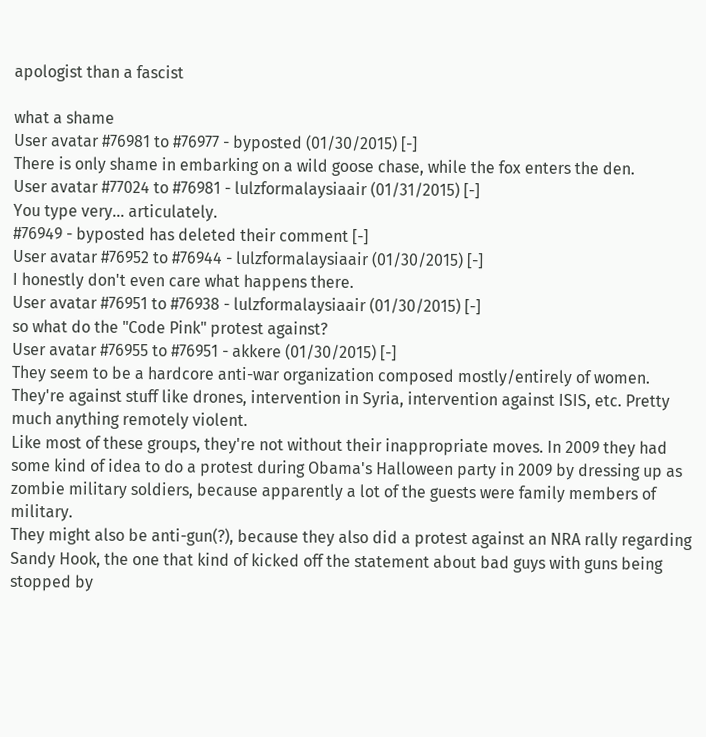apologist than a fascist

what a shame
User avatar #76981 to #76977 - byposted (01/30/2015) [-]
There is only shame in embarking on a wild goose chase, while the fox enters the den.
User avatar #77024 to #76981 - lulzformalaysiaair (01/31/2015) [-]
You type very... articulately.
#76949 - byposted has deleted their comment [-]
User avatar #76952 to #76944 - lulzformalaysiaair (01/30/2015) [-]
I honestly don't even care what happens there.
User avatar #76951 to #76938 - lulzformalaysiaair (01/30/2015) [-]
so what do the "Code Pink" protest against?
User avatar #76955 to #76951 - akkere (01/30/2015) [-]
They seem to be a hardcore anti-war organization composed mostly/entirely of women.
They're against stuff like drones, intervention in Syria, intervention against ISIS, etc. Pretty much anything remotely violent.
Like most of these groups, they're not without their inappropriate moves. In 2009 they had some kind of idea to do a protest during Obama's Halloween party in 2009 by dressing up as zombie military soldiers, because apparently a lot of the guests were family members of military.
They might also be anti-gun(?), because they also did a protest against an NRA rally regarding Sandy Hook, the one that kind of kicked off the statement about bad guys with guns being stopped by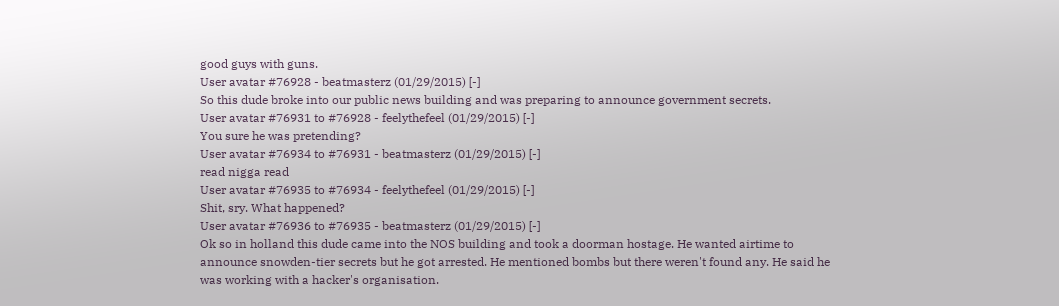good guys with guns.
User avatar #76928 - beatmasterz (01/29/2015) [-]
So this dude broke into our public news building and was preparing to announce government secrets.
User avatar #76931 to #76928 - feelythefeel (01/29/2015) [-]
You sure he was pretending?
User avatar #76934 to #76931 - beatmasterz (01/29/2015) [-]
read nigga read
User avatar #76935 to #76934 - feelythefeel (01/29/2015) [-]
Shit, sry. What happened?
User avatar #76936 to #76935 - beatmasterz (01/29/2015) [-]
Ok so in holland this dude came into the NOS building and took a doorman hostage. He wanted airtime to announce snowden-tier secrets but he got arrested. He mentioned bombs but there weren't found any. He said he was working with a hacker's organisation.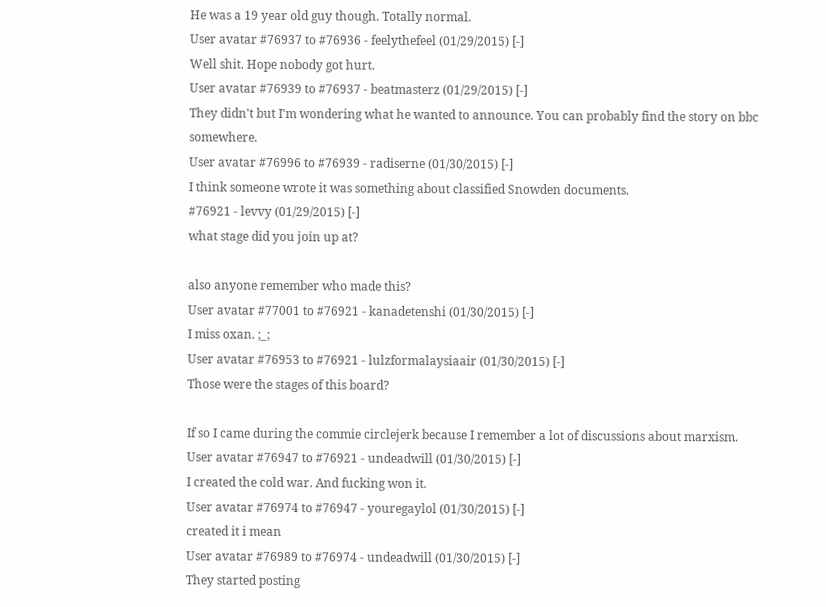He was a 19 year old guy though. Totally normal.
User avatar #76937 to #76936 - feelythefeel (01/29/2015) [-]
Well shit. Hope nobody got hurt.
User avatar #76939 to #76937 - beatmasterz (01/29/2015) [-]
They didn't but I'm wondering what he wanted to announce. You can probably find the story on bbc somewhere.
User avatar #76996 to #76939 - radiserne (01/30/2015) [-]
I think someone wrote it was something about classified Snowden documents.
#76921 - levvy (01/29/2015) [-]
what stage did you join up at?

also anyone remember who made this?
User avatar #77001 to #76921 - kanadetenshi (01/30/2015) [-]
I miss oxan. ;_;
User avatar #76953 to #76921 - lulzformalaysiaair (01/30/2015) [-]
Those were the stages of this board?

If so I came during the commie circlejerk because I remember a lot of discussions about marxism.
User avatar #76947 to #76921 - undeadwill (01/30/2015) [-]
I created the cold war. And fucking won it.
User avatar #76974 to #76947 - youregaylol (01/30/2015) [-]
created it i mean
User avatar #76989 to #76974 - undeadwill (01/30/2015) [-]
They started posting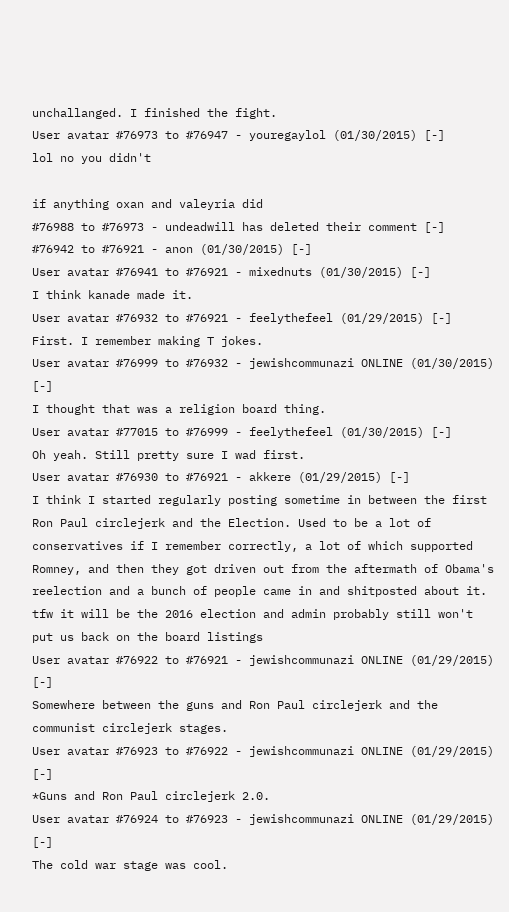unchallanged. I finished the fight.
User avatar #76973 to #76947 - youregaylol (01/30/2015) [-]
lol no you didn't

if anything oxan and valeyria did
#76988 to #76973 - undeadwill has deleted their comment [-]
#76942 to #76921 - anon (01/30/2015) [-]
User avatar #76941 to #76921 - mixednuts (01/30/2015) [-]
I think kanade made it.
User avatar #76932 to #76921 - feelythefeel (01/29/2015) [-]
First. I remember making T jokes.
User avatar #76999 to #76932 - jewishcommunazi ONLINE (01/30/2015) [-]
I thought that was a religion board thing.
User avatar #77015 to #76999 - feelythefeel (01/30/2015) [-]
Oh yeah. Still pretty sure I wad first.
User avatar #76930 to #76921 - akkere (01/29/2015) [-]
I think I started regularly posting sometime in between the first Ron Paul circlejerk and the Election. Used to be a lot of conservatives if I remember correctly, a lot of which supported Romney, and then they got driven out from the aftermath of Obama's reelection and a bunch of people came in and shitposted about it.
tfw it will be the 2016 election and admin probably still won't put us back on the board listings
User avatar #76922 to #76921 - jewishcommunazi ONLINE (01/29/2015) [-]
Somewhere between the guns and Ron Paul circlejerk and the communist circlejerk stages.
User avatar #76923 to #76922 - jewishcommunazi ONLINE (01/29/2015) [-]
*Guns and Ron Paul circlejerk 2.0.
User avatar #76924 to #76923 - jewishcommunazi ONLINE (01/29/2015) [-]
The cold war stage was cool.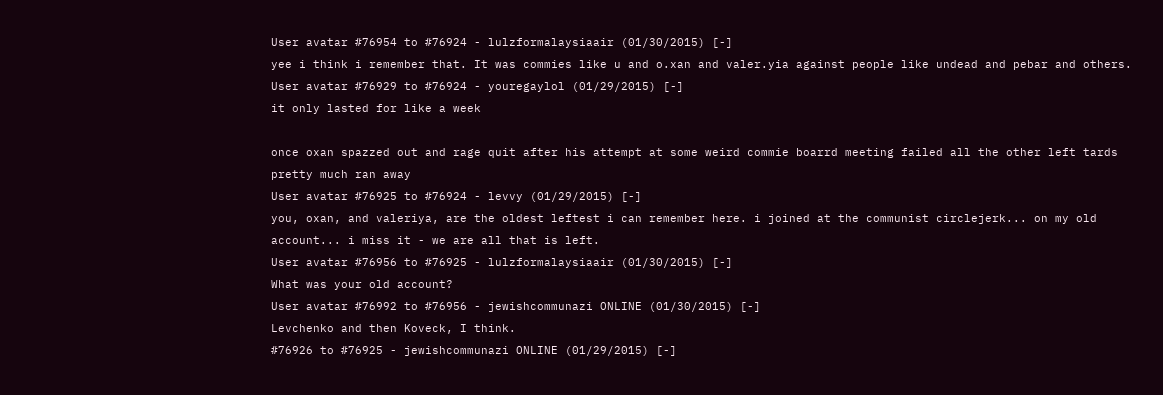User avatar #76954 to #76924 - lulzformalaysiaair (01/30/2015) [-]
yee i think i remember that. It was commies like u and o.xan and valer.yia against people like undead and pebar and others.
User avatar #76929 to #76924 - youregaylol (01/29/2015) [-]
it only lasted for like a week

once oxan spazzed out and rage quit after his attempt at some weird commie boarrd meeting failed all the other left tards pretty much ran away
User avatar #76925 to #76924 - levvy (01/29/2015) [-]
you, oxan, and valeriya, are the oldest leftest i can remember here. i joined at the communist circlejerk... on my old account... i miss it - we are all that is left.
User avatar #76956 to #76925 - lulzformalaysiaair (01/30/2015) [-]
What was your old account?
User avatar #76992 to #76956 - jewishcommunazi ONLINE (01/30/2015) [-]
Levchenko and then Koveck, I think.
#76926 to #76925 - jewishcommunazi ONLINE (01/29/2015) [-]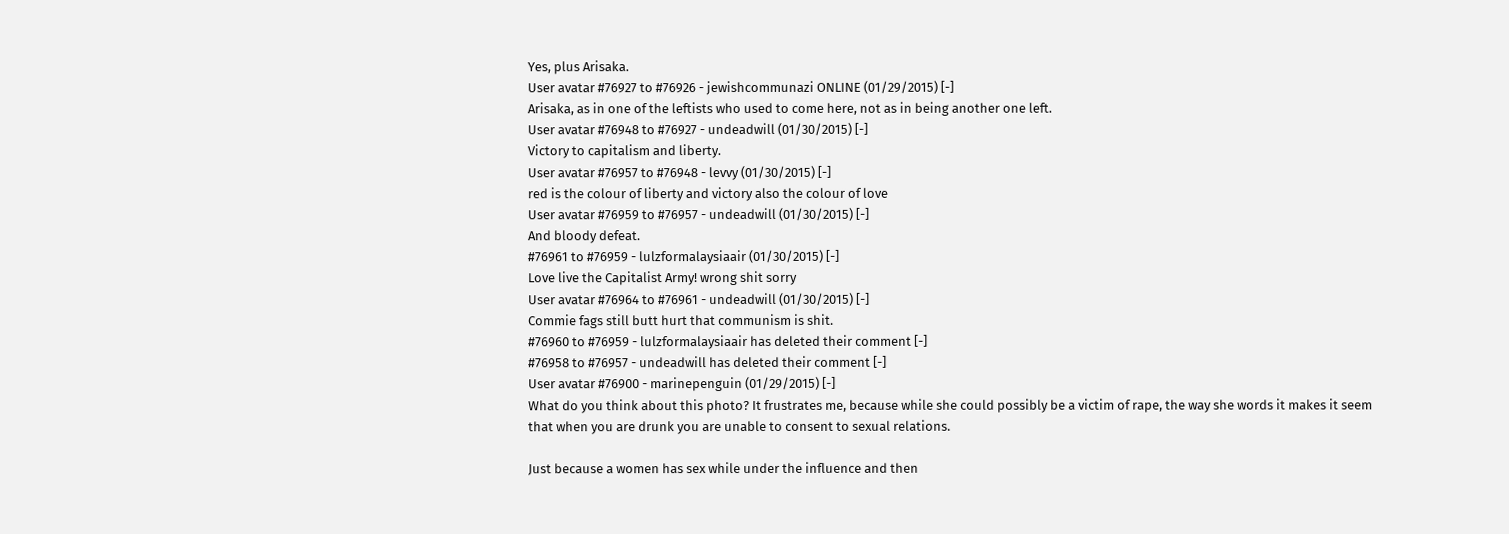Yes, plus Arisaka.
User avatar #76927 to #76926 - jewishcommunazi ONLINE (01/29/2015) [-]
Arisaka, as in one of the leftists who used to come here, not as in being another one left.
User avatar #76948 to #76927 - undeadwill (01/30/2015) [-]
Victory to capitalism and liberty.
User avatar #76957 to #76948 - levvy (01/30/2015) [-]
red is the colour of liberty and victory also the colour of love
User avatar #76959 to #76957 - undeadwill (01/30/2015) [-]
And bloody defeat.
#76961 to #76959 - lulzformalaysiaair (01/30/2015) [-]
Love live the Capitalist Army! wrong shit sorry
User avatar #76964 to #76961 - undeadwill (01/30/2015) [-]
Commie fags still butt hurt that communism is shit.
#76960 to #76959 - lulzformalaysiaair has deleted their comment [-]
#76958 to #76957 - undeadwill has deleted their comment [-]
User avatar #76900 - marinepenguin (01/29/2015) [-]
What do you think about this photo? It frustrates me, because while she could possibly be a victim of rape, the way she words it makes it seem that when you are drunk you are unable to consent to sexual relations.

Just because a women has sex while under the influence and then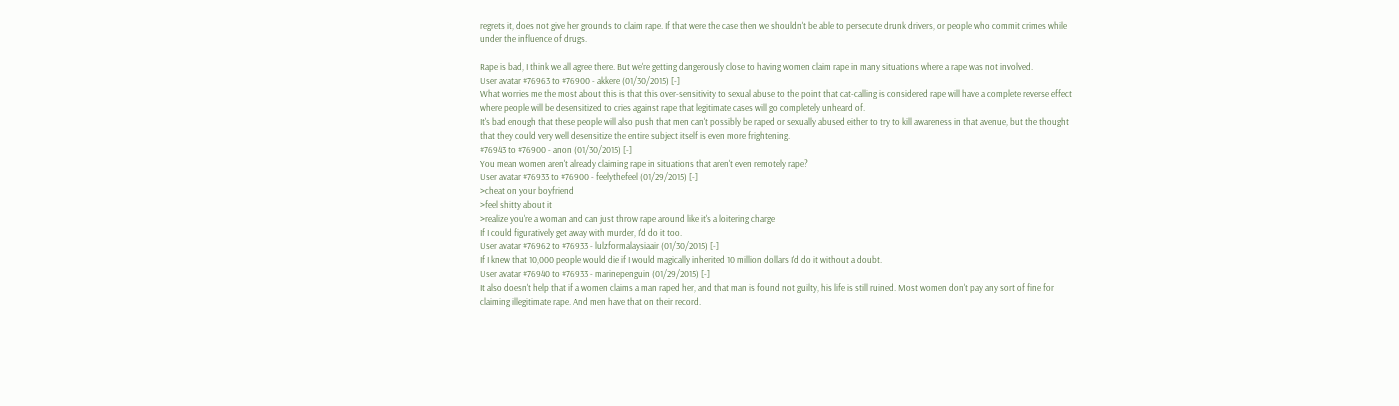regrets it, does not give her grounds to claim rape. If that were the case then we shouldn't be able to persecute drunk drivers, or people who commit crimes while under the influence of drugs.

Rape is bad, I think we all agree there. But we're getting dangerously close to having women claim rape in many situations where a rape was not involved.
User avatar #76963 to #76900 - akkere (01/30/2015) [-]
What worries me the most about this is that this over-sensitivity to sexual abuse to the point that cat-calling is considered rape will have a complete reverse effect where people will be desensitized to cries against rape that legitimate cases will go completely unheard of.
It's bad enough that these people will also push that men can't possibly be raped or sexually abused either to try to kill awareness in that avenue, but the thought that they could very well desensitize the entire subject itself is even more frightening.
#76943 to #76900 - anon (01/30/2015) [-]
You mean women aren't already claiming rape in situations that aren't even remotely rape?
User avatar #76933 to #76900 - feelythefeel (01/29/2015) [-]
>cheat on your boyfriend
>feel shitty about it
>realize you're a woman and can just throw rape around like it's a loitering charge
If I could figuratively get away with murder, I'd do it too.
User avatar #76962 to #76933 - lulzformalaysiaair (01/30/2015) [-]
If I knew that 10,000 people would die if I would magically inherited 10 million dollars I'd do it without a doubt.
User avatar #76940 to #76933 - marinepenguin (01/29/2015) [-]
It also doesn't help that if a women claims a man raped her, and that man is found not guilty, his life is still ruined. Most women don't pay any sort of fine for claiming illegitimate rape. And men have that on their record.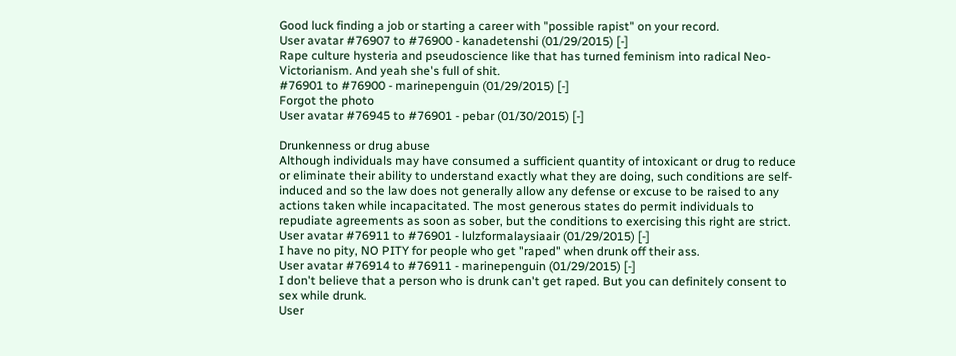Good luck finding a job or starting a career with "possible rapist" on your record.
User avatar #76907 to #76900 - kanadetenshi (01/29/2015) [-]
Rape culture hysteria and pseudoscience like that has turned feminism into radical Neo-Victorianism. And yeah she's full of shit.
#76901 to #76900 - marinepenguin (01/29/2015) [-]
Forgot the photo
User avatar #76945 to #76901 - pebar (01/30/2015) [-]

Drunkenness or drug abuse
Although individuals may have consumed a sufficient quantity of intoxicant or drug to reduce or eliminate their ability to understand exactly what they are doing, such conditions are self-induced and so the law does not generally allow any defense or excuse to be raised to any actions taken while incapacitated. The most generous states do permit individuals to repudiate agreements as soon as sober, but the conditions to exercising this right are strict.
User avatar #76911 to #76901 - lulzformalaysiaair (01/29/2015) [-]
I have no pity, NO PITY for people who get "raped" when drunk off their ass.
User avatar #76914 to #76911 - marinepenguin (01/29/2015) [-]
I don't believe that a person who is drunk can't get raped. But you can definitely consent to sex while drunk.
User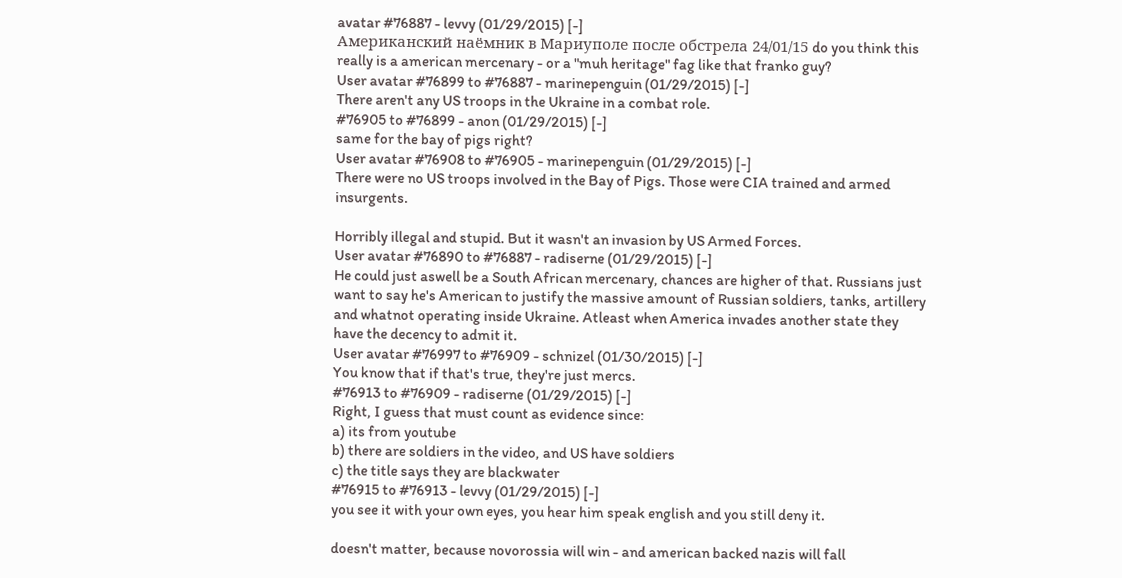avatar #76887 - levvy (01/29/2015) [-]
Американский наёмник в Мариуполе после обстрела 24/01/15 do you think this really is a american mercenary - or a "muh heritage" fag like that franko guy?
User avatar #76899 to #76887 - marinepenguin (01/29/2015) [-]
There aren't any US troops in the Ukraine in a combat role.
#76905 to #76899 - anon (01/29/2015) [-]
same for the bay of pigs right?
User avatar #76908 to #76905 - marinepenguin (01/29/2015) [-]
There were no US troops involved in the Bay of Pigs. Those were CIA trained and armed insurgents.

Horribly illegal and stupid. But it wasn't an invasion by US Armed Forces.
User avatar #76890 to #76887 - radiserne (01/29/2015) [-]
He could just aswell be a South African mercenary, chances are higher of that. Russians just want to say he's American to justify the massive amount of Russian soldiers, tanks, artillery and whatnot operating inside Ukraine. Atleast when America invades another state they have the decency to admit it.
User avatar #76997 to #76909 - schnizel (01/30/2015) [-]
You know that if that's true, they're just mercs.
#76913 to #76909 - radiserne (01/29/2015) [-]
Right, I guess that must count as evidence since:
a) its from youtube
b) there are soldiers in the video, and US have soldiers
c) the title says they are blackwater
#76915 to #76913 - levvy (01/29/2015) [-]
you see it with your own eyes, you hear him speak english and you still deny it.

doesn't matter, because novorossia will win - and american backed nazis will fall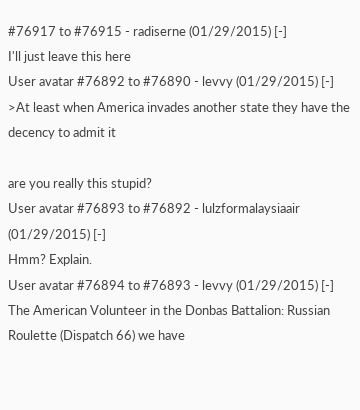#76917 to #76915 - radiserne (01/29/2015) [-]
I'll just leave this here
User avatar #76892 to #76890 - levvy (01/29/2015) [-]
>At least when America invades another state they have the decency to admit it

are you really this stupid?
User avatar #76893 to #76892 - lulzformalaysiaair (01/29/2015) [-]
Hmm? Explain.
User avatar #76894 to #76893 - levvy (01/29/2015) [-]
The American Volunteer in the Donbas Battalion: Russian Roulette (Dispatch 66) we have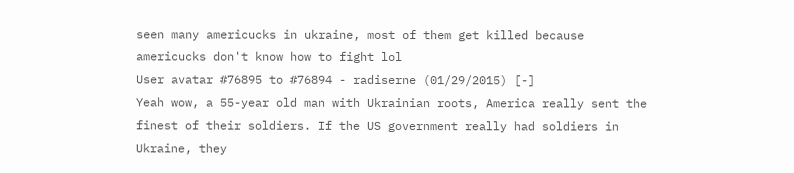seen many americucks in ukraine, most of them get killed because americucks don't know how to fight lol
User avatar #76895 to #76894 - radiserne (01/29/2015) [-]
Yeah wow, a 55-year old man with Ukrainian roots, America really sent the finest of their soldiers. If the US government really had soldiers in Ukraine, they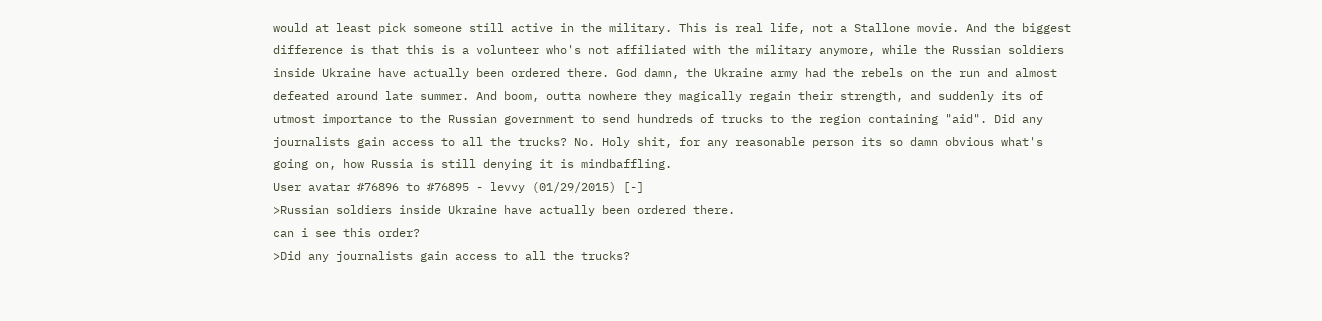would at least pick someone still active in the military. This is real life, not a Stallone movie. And the biggest difference is that this is a volunteer who's not affiliated with the military anymore, while the Russian soldiers inside Ukraine have actually been ordered there. God damn, the Ukraine army had the rebels on the run and almost defeated around late summer. And boom, outta nowhere they magically regain their strength, and suddenly its of utmost importance to the Russian government to send hundreds of trucks to the region containing "aid". Did any journalists gain access to all the trucks? No. Holy shit, for any reasonable person its so damn obvious what's going on, how Russia is still denying it is mindbaffling.
User avatar #76896 to #76895 - levvy (01/29/2015) [-]
>Russian soldiers inside Ukraine have actually been ordered there.
can i see this order?
>Did any journalists gain access to all the trucks?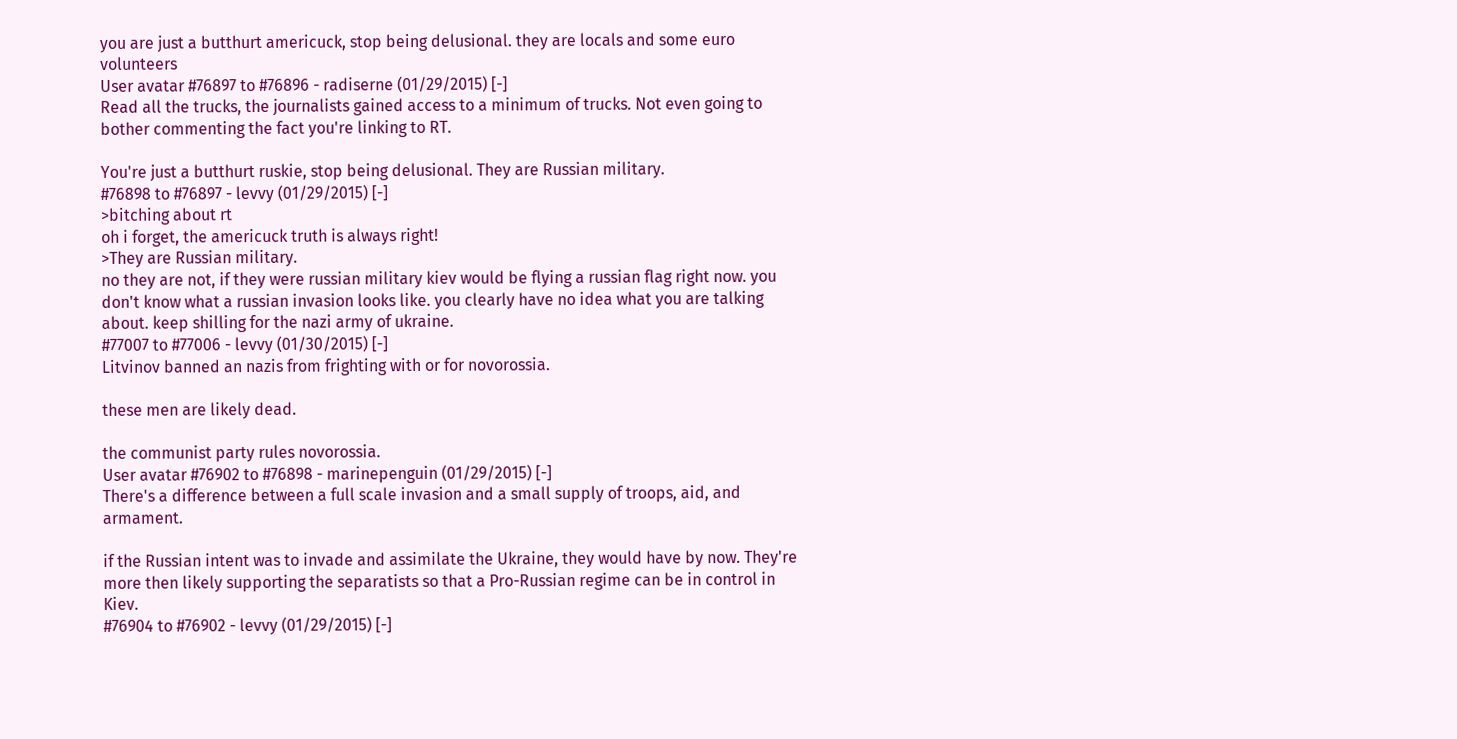you are just a butthurt americuck, stop being delusional. they are locals and some euro volunteers
User avatar #76897 to #76896 - radiserne (01/29/2015) [-]
Read all the trucks, the journalists gained access to a minimum of trucks. Not even going to bother commenting the fact you're linking to RT.

You're just a butthurt ruskie, stop being delusional. They are Russian military.
#76898 to #76897 - levvy (01/29/2015) [-]
>bitching about rt
oh i forget, the americuck truth is always right!
>They are Russian military.
no they are not, if they were russian military kiev would be flying a russian flag right now. you don't know what a russian invasion looks like. you clearly have no idea what you are talking about. keep shilling for the nazi army of ukraine.
#77007 to #77006 - levvy (01/30/2015) [-]
Litvinov banned an nazis from frighting with or for novorossia.

these men are likely dead.

the communist party rules novorossia.
User avatar #76902 to #76898 - marinepenguin (01/29/2015) [-]
There's a difference between a full scale invasion and a small supply of troops, aid, and armament.

if the Russian intent was to invade and assimilate the Ukraine, they would have by now. They're more then likely supporting the separatists so that a Pro-Russian regime can be in control in Kiev.
#76904 to #76902 - levvy (01/29/2015) [-]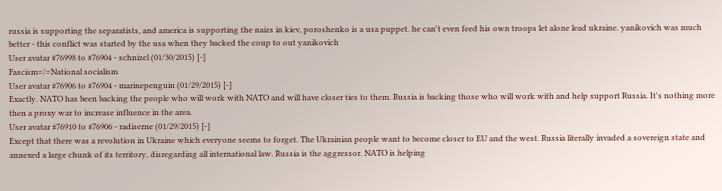russia is supporting the separatists, and america is supporting the naizs in kiev, poroshenko is a usa puppet. he can't even feed his own troops let alone lead ukraine. yanikovich was much better - this conflict was started by the usa when they backed the coup to out yanikovich
User avatar #76998 to #76904 - schnizel (01/30/2015) [-]
Fascism=/=National socialism
User avatar #76906 to #76904 - marinepenguin (01/29/2015) [-]
Exactly. NATO has been backing the people who will work with NATO and will have closer ties to them. Russia is backing those who will work with and help support Russia. It's nothing more then a proxy war to increase influence in the area.
User avatar #76910 to #76906 - radiserne (01/29/2015) [-]
Except that there was a revolution in Ukraine which everyone seems to forget. The Ukrainian people want to become closer to EU and the west. Russia literally invaded a sovereign state and annexed a large chunk of its territory, disregarding all international law. Russia is the aggressor. NATO is helping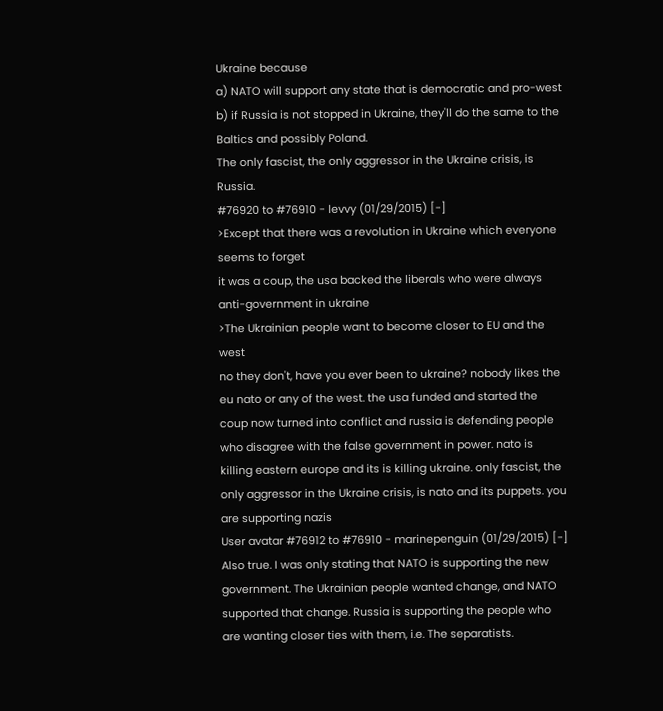Ukraine because
a) NATO will support any state that is democratic and pro-west
b) if Russia is not stopped in Ukraine, they'll do the same to the Baltics and possibly Poland.
The only fascist, the only aggressor in the Ukraine crisis, is Russia.
#76920 to #76910 - levvy (01/29/2015) [-]
>Except that there was a revolution in Ukraine which everyone seems to forget
it was a coup, the usa backed the liberals who were always anti-government in ukraine
>The Ukrainian people want to become closer to EU and the west
no they don't, have you ever been to ukraine? nobody likes the eu nato or any of the west. the usa funded and started the coup now turned into conflict and russia is defending people who disagree with the false government in power. nato is killing eastern europe and its is killing ukraine. only fascist, the only aggressor in the Ukraine crisis, is nato and its puppets. you are supporting nazis
User avatar #76912 to #76910 - marinepenguin (01/29/2015) [-]
Also true. I was only stating that NATO is supporting the new government. The Ukrainian people wanted change, and NATO supported that change. Russia is supporting the people who are wanting closer ties with them, i.e. The separatists.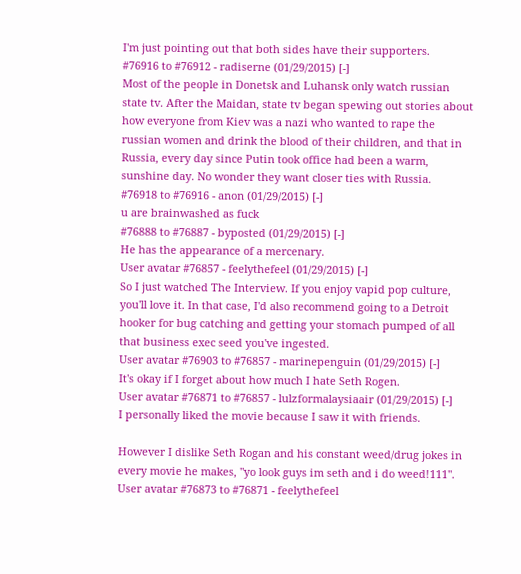I'm just pointing out that both sides have their supporters.
#76916 to #76912 - radiserne (01/29/2015) [-]
Most of the people in Donetsk and Luhansk only watch russian state tv. After the Maidan, state tv began spewing out stories about how everyone from Kiev was a nazi who wanted to rape the russian women and drink the blood of their children, and that in Russia, every day since Putin took office had been a warm, sunshine day. No wonder they want closer ties with Russia.
#76918 to #76916 - anon (01/29/2015) [-]
u are brainwashed as fuck
#76888 to #76887 - byposted (01/29/2015) [-]
He has the appearance of a mercenary.
User avatar #76857 - feelythefeel (01/29/2015) [-]
So I just watched The Interview. If you enjoy vapid pop culture, you'll love it. In that case, I'd also recommend going to a Detroit hooker for bug catching and getting your stomach pumped of all that business exec seed you've ingested.
User avatar #76903 to #76857 - marinepenguin (01/29/2015) [-]
It's okay if I forget about how much I hate Seth Rogen.
User avatar #76871 to #76857 - lulzformalaysiaair (01/29/2015) [-]
I personally liked the movie because I saw it with friends.

However I dislike Seth Rogan and his constant weed/drug jokes in every movie he makes, "yo look guys im seth and i do weed!111".
User avatar #76873 to #76871 - feelythefeel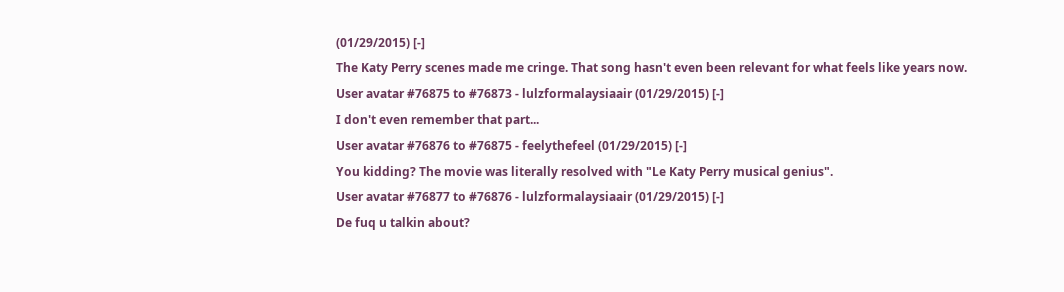(01/29/2015) [-]
The Katy Perry scenes made me cringe. That song hasn't even been relevant for what feels like years now.
User avatar #76875 to #76873 - lulzformalaysiaair (01/29/2015) [-]
I don't even remember that part...
User avatar #76876 to #76875 - feelythefeel (01/29/2015) [-]
You kidding? The movie was literally resolved with "Le Katy Perry musical genius".
User avatar #76877 to #76876 - lulzformalaysiaair (01/29/2015) [-]
De fuq u talkin about?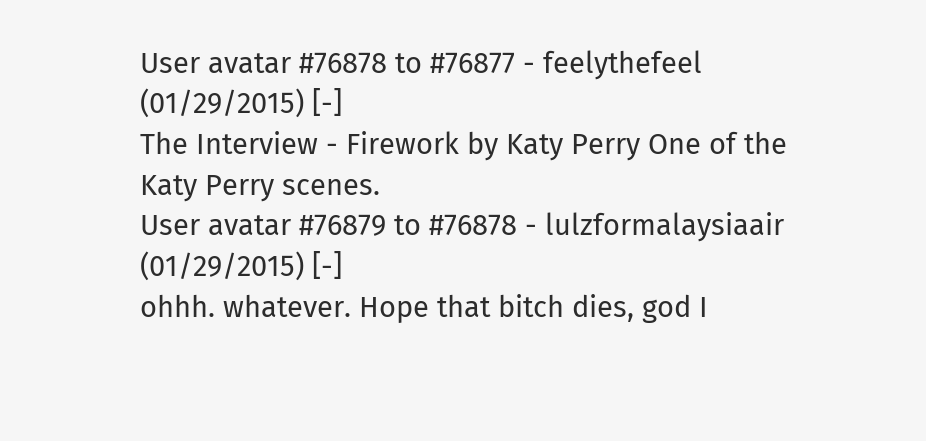User avatar #76878 to #76877 - feelythefeel (01/29/2015) [-]
The Interview - Firework by Katy Perry One of the Katy Perry scenes.
User avatar #76879 to #76878 - lulzformalaysiaair (01/29/2015) [-]
ohhh. whatever. Hope that bitch dies, god I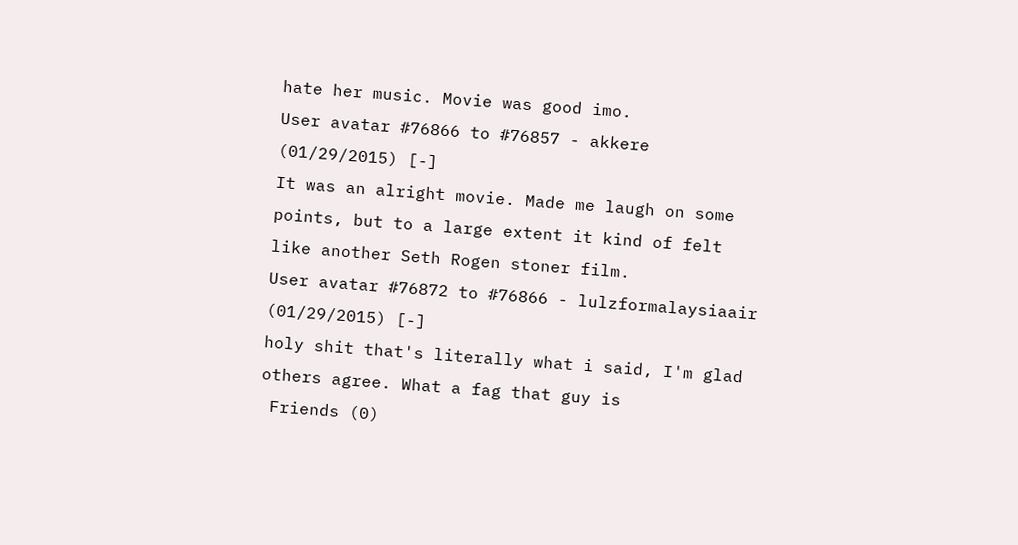hate her music. Movie was good imo.
User avatar #76866 to #76857 - akkere (01/29/2015) [-]
It was an alright movie. Made me laugh on some points, but to a large extent it kind of felt like another Seth Rogen stoner film.
User avatar #76872 to #76866 - lulzformalaysiaair (01/29/2015) [-]
holy shit that's literally what i said, I'm glad others agree. What a fag that guy is
 Friends (0)